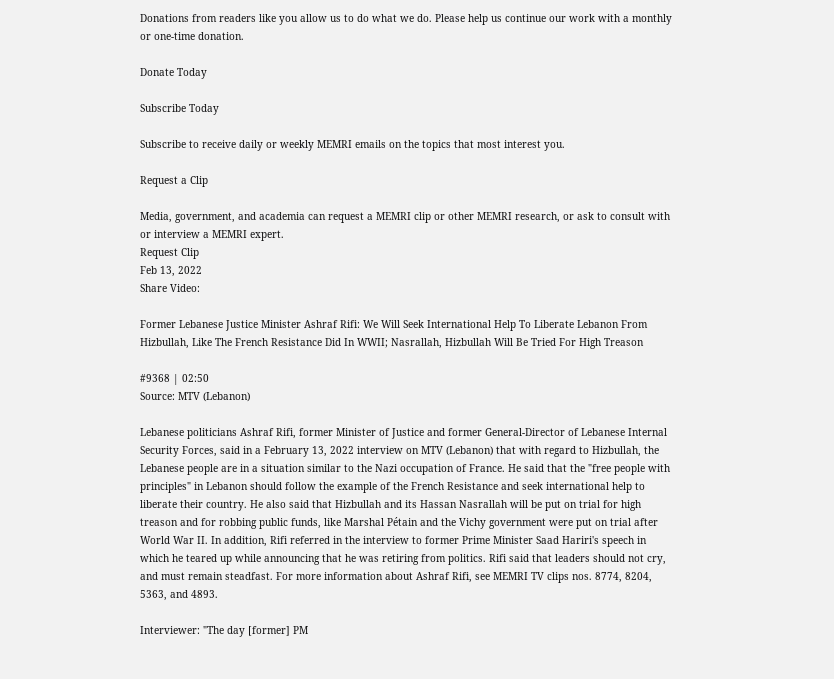Donations from readers like you allow us to do what we do. Please help us continue our work with a monthly or one-time donation.

Donate Today

Subscribe Today

Subscribe to receive daily or weekly MEMRI emails on the topics that most interest you.

Request a Clip

Media, government, and academia can request a MEMRI clip or other MEMRI research, or ask to consult with or interview a MEMRI expert.
Request Clip
Feb 13, 2022
Share Video:

Former Lebanese Justice Minister Ashraf Rifi: We Will Seek International Help To Liberate Lebanon From Hizbullah, Like The French Resistance Did In WWII; Nasrallah, Hizbullah Will Be Tried For High Treason

#9368 | 02:50
Source: MTV (Lebanon)

Lebanese politicians Ashraf Rifi, former Minister of Justice and former General-Director of Lebanese Internal Security Forces, said in a February 13, 2022 interview on MTV (Lebanon) that with regard to Hizbullah, the Lebanese people are in a situation similar to the Nazi occupation of France. He said that the "free people with principles" in Lebanon should follow the example of the French Resistance and seek international help to liberate their country. He also said that Hizbullah and its Hassan Nasrallah will be put on trial for high treason and for robbing public funds, like Marshal Pétain and the Vichy government were put on trial after World War II. In addition, Rifi referred in the interview to former Prime Minister Saad Hariri's speech in which he teared up while announcing that he was retiring from politics. Rifi said that leaders should not cry, and must remain steadfast. For more information about Ashraf Rifi, see MEMRI TV clips nos. 8774, 8204, 5363, and 4893.

Interviewer: "The day [former] PM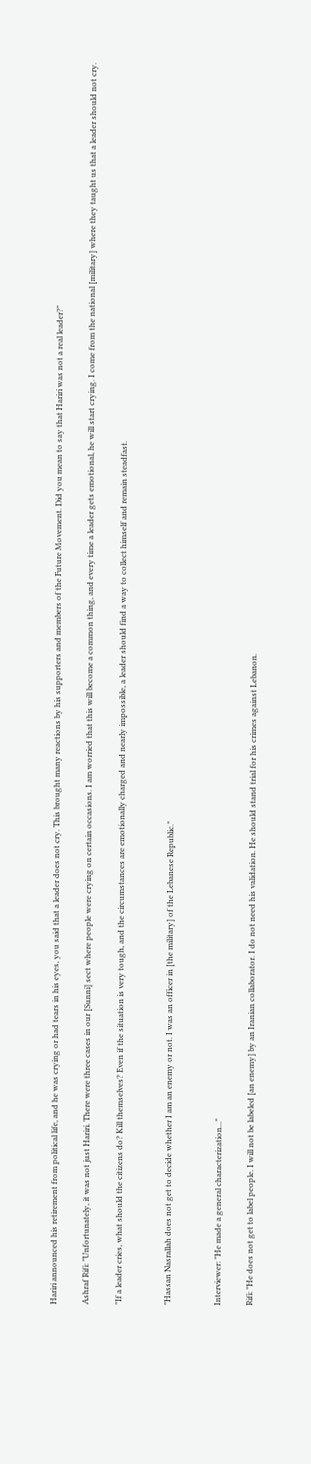Hariri announced his retirement from political life, and he was crying or had tears in his eyes, you said that a leader does not cry. This brought many reactions by his supporters and members of the Future Movement. Did you mean to say that Hariri was not a real leader?"

Ashraf Rifi: "Unfortunately, it was not just Hariri. There were three cases in our [Sunni] sect where people were crying on certain occasions. I am worried that this will become a common thing, and every time a leader gets emotional, he will start crying. I come from the national [military] where they taught us that a leader should not cry.

"If a leader cries, what should the citizens do? Kill themselves? Even if the situation is very tough, and the circumstances are emotionally charged and nearly impossible, a leader should find a way to collect himself and remain steadfast.


"Hassan Nasrallah does not get to decide whether I am an enemy or not. I was an officer in [the military] of the Lebanese Republic."


Interviewer: "He made a general characterization..."

Rifi: "He does not get to label people. I will not be labeled [an enemy] by an Iranian collaborator. I do not need his validation. He should stand trial for his crimes against Lebanon.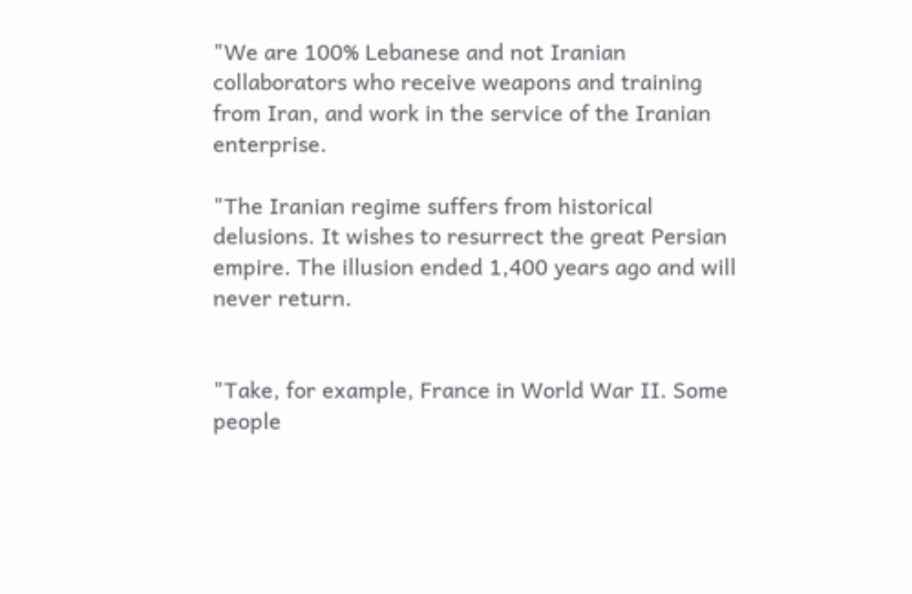"We are 100% Lebanese and not Iranian collaborators who receive weapons and training from Iran, and work in the service of the Iranian enterprise.

"The Iranian regime suffers from historical delusions. It wishes to resurrect the great Persian empire. The illusion ended 1,400 years ago and will never return.


"Take, for example, France in World War II. Some people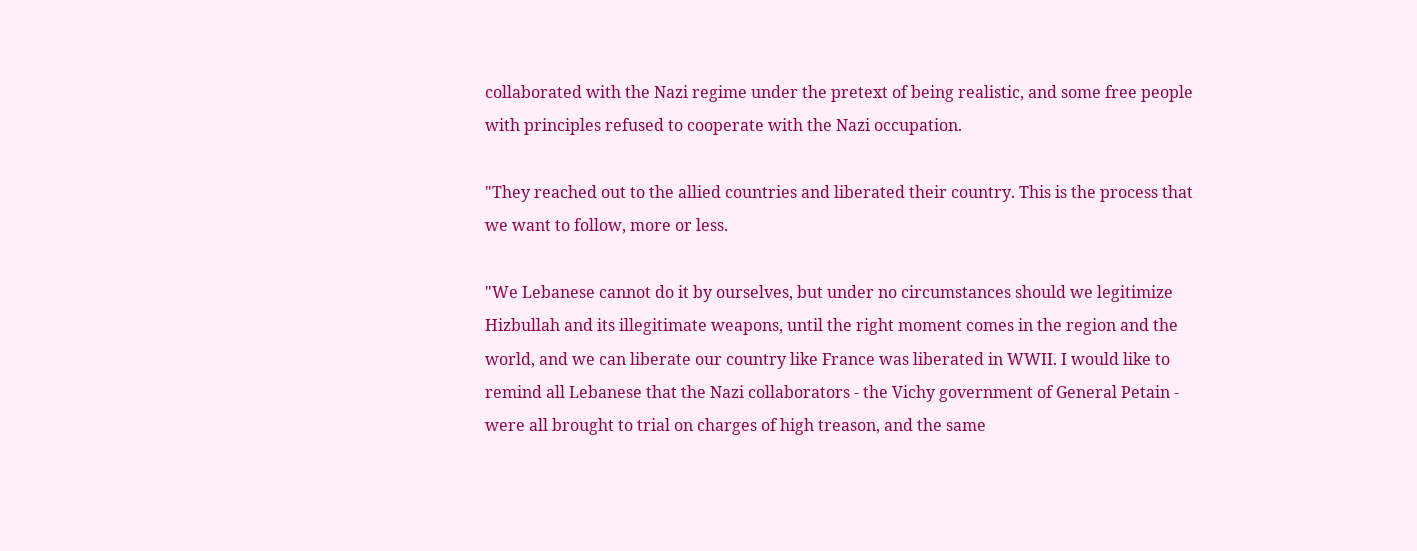collaborated with the Nazi regime under the pretext of being realistic, and some free people with principles refused to cooperate with the Nazi occupation.

"They reached out to the allied countries and liberated their country. This is the process that we want to follow, more or less.

"We Lebanese cannot do it by ourselves, but under no circumstances should we legitimize Hizbullah and its illegitimate weapons, until the right moment comes in the region and the world, and we can liberate our country like France was liberated in WWII. I would like to remind all Lebanese that the Nazi collaborators - the Vichy government of General Petain - were all brought to trial on charges of high treason, and the same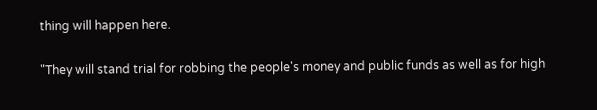thing will happen here.

"They will stand trial for robbing the people's money and public funds as well as for high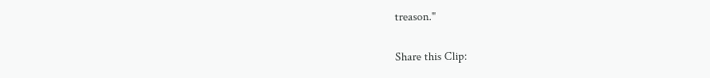treason."

Share this Clip: